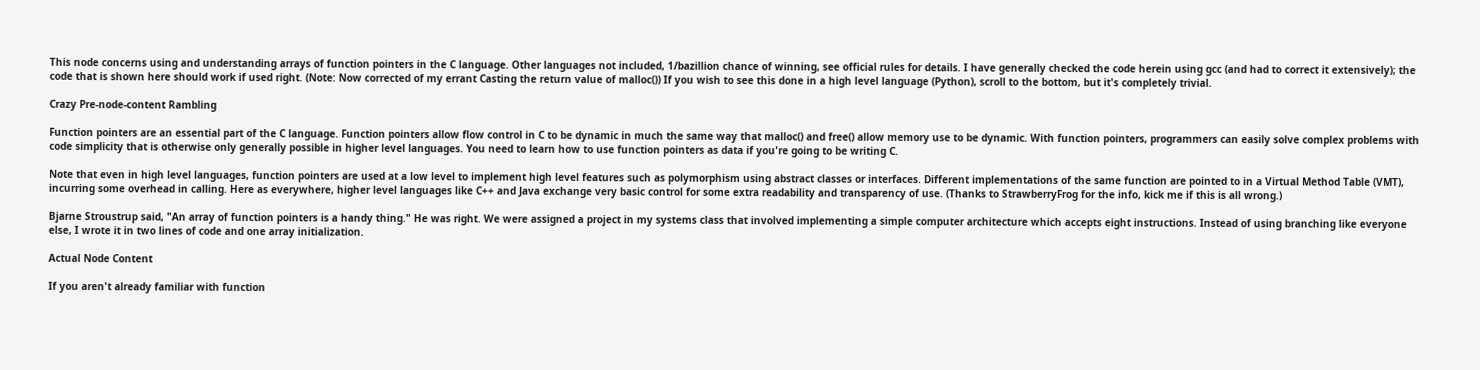This node concerns using and understanding arrays of function pointers in the C language. Other languages not included, 1/bazillion chance of winning, see official rules for details. I have generally checked the code herein using gcc (and had to correct it extensively); the code that is shown here should work if used right. (Note: Now corrected of my errant Casting the return value of malloc()) If you wish to see this done in a high level language (Python), scroll to the bottom, but it's completely trivial.

Crazy Pre-node-content Rambling

Function pointers are an essential part of the C language. Function pointers allow flow control in C to be dynamic in much the same way that malloc() and free() allow memory use to be dynamic. With function pointers, programmers can easily solve complex problems with code simplicity that is otherwise only generally possible in higher level languages. You need to learn how to use function pointers as data if you're going to be writing C.

Note that even in high level languages, function pointers are used at a low level to implement high level features such as polymorphism using abstract classes or interfaces. Different implementations of the same function are pointed to in a Virtual Method Table (VMT), incurring some overhead in calling. Here as everywhere, higher level languages like C++ and Java exchange very basic control for some extra readability and transparency of use. (Thanks to StrawberryFrog for the info, kick me if this is all wrong.)

Bjarne Stroustrup said, "An array of function pointers is a handy thing." He was right. We were assigned a project in my systems class that involved implementing a simple computer architecture which accepts eight instructions. Instead of using branching like everyone else, I wrote it in two lines of code and one array initialization.

Actual Node Content

If you aren't already familiar with function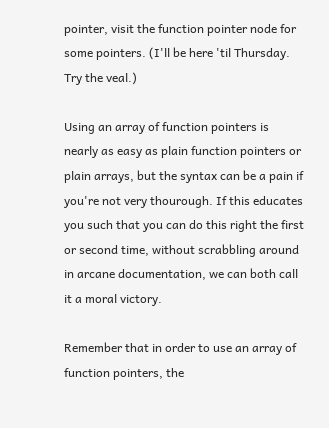pointer, visit the function pointer node for some pointers. (I'll be here 'til Thursday. Try the veal.)

Using an array of function pointers is nearly as easy as plain function pointers or plain arrays, but the syntax can be a pain if you're not very thourough. If this educates you such that you can do this right the first or second time, without scrabbling around in arcane documentation, we can both call it a moral victory.

Remember that in order to use an array of function pointers, the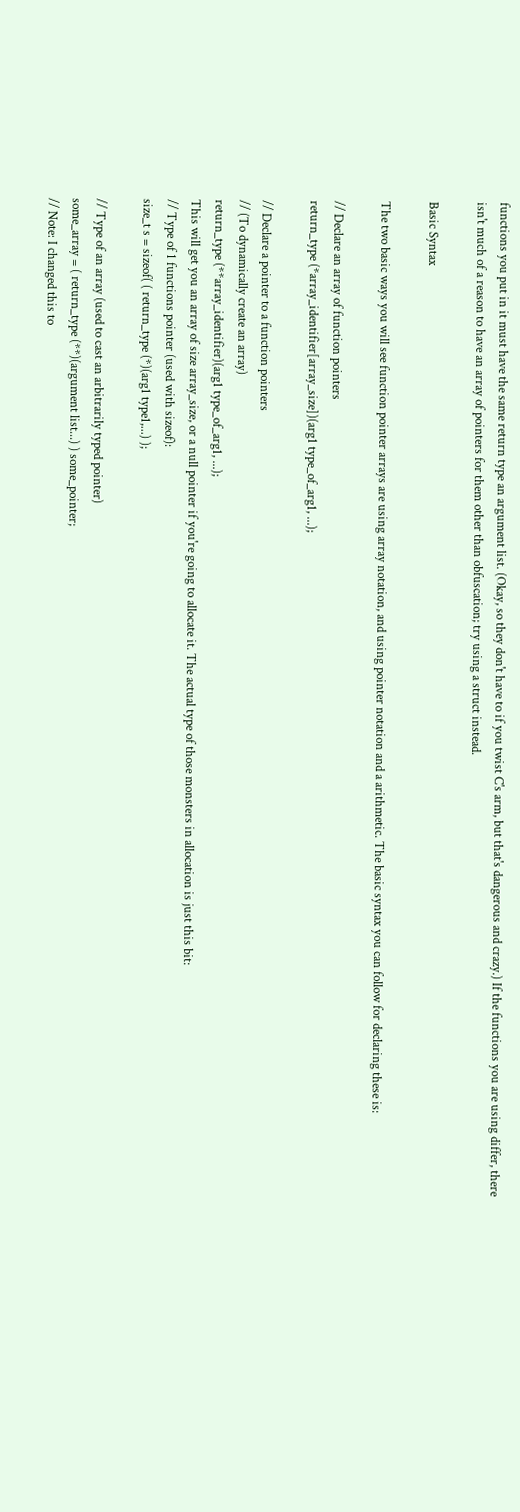functions you put in it must have the same return type an argument list. (Okay, so they don't have to if you twist C's arm, but that's dangerous and crazy.) If the functions you are using differ, there isn't much of a reason to have an array of pointers for them other than obfuscation; try using a struct instead.

Basic Syntax

The two basic ways you will see function pointer arrays are using array notation, and using pointer notation and a arithmetic. The basic syntax you can follow for declaring these is:

// Declare an array of function pointers
return_type (*array_identifier[array_size])(arg1 type_of_arg1, ...);

// Declare a pointer to a function pointers
// (To dynamically create an array)
return_type (**array_identifier)(arg1 type_of_arg1, ...);
This will get you an array of size array_size, or a null pointer if you're going to allocate it. The actual type of those monsters in allocation is just this bit:
// Type of 1 functions pointer (used with sizeof):
size_t s = sizeof( ( return_type (*)(arg1 type1,...) );

// Type of an array (used to cast an arbitrarily typed pointer)
some_array = ( return_type (**)(argument list...) ) some_pointer;
// Note: I changed this to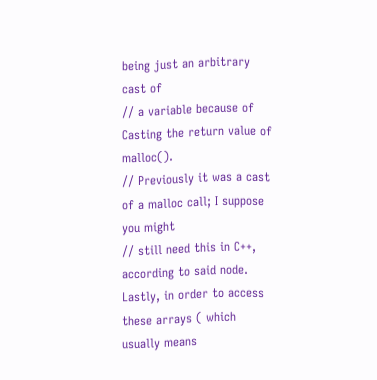being just an arbitrary cast of
// a variable because of Casting the return value of malloc().
// Previously it was a cast of a malloc call; I suppose you might
// still need this in C++, according to said node.
Lastly, in order to access these arrays ( which usually means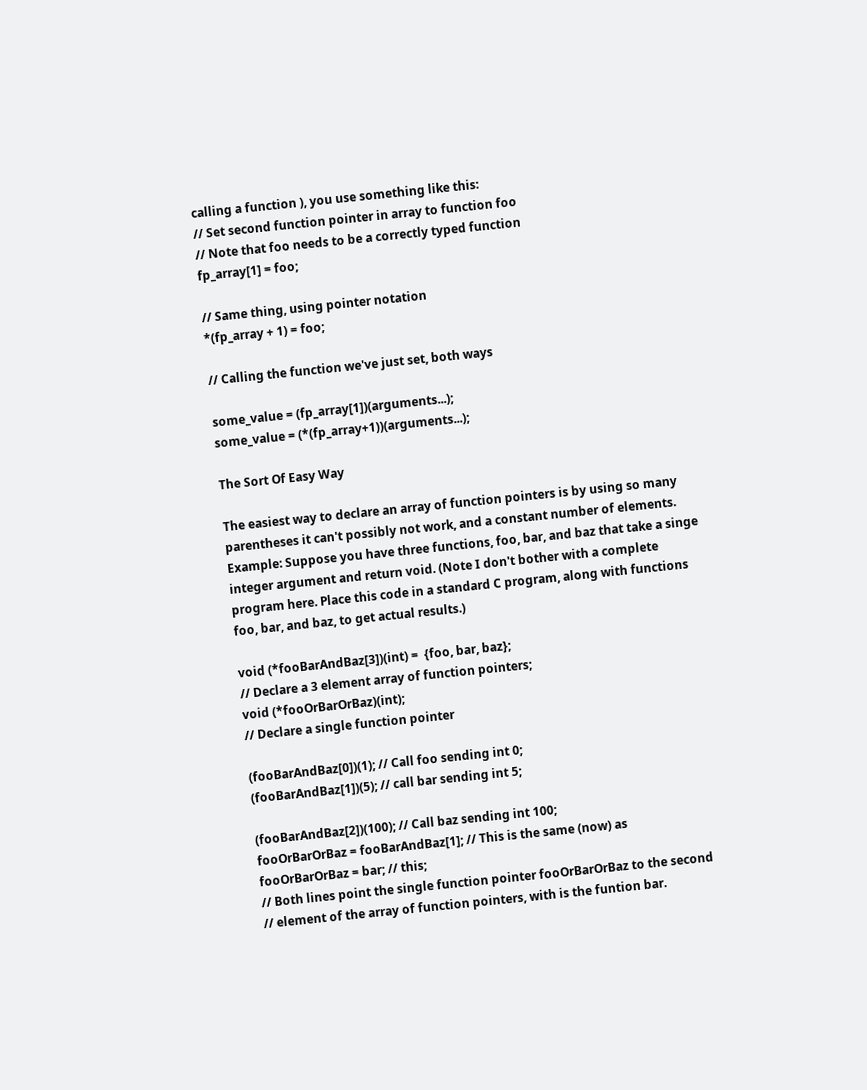calling a function ), you use something like this:
// Set second function pointer in array to function foo
// Note that foo needs to be a correctly typed function
fp_array[1] = foo;

// Same thing, using pointer notation
*(fp_array + 1) = foo;

// Calling the function we've just set, both ways

some_value = (fp_array[1])(arguments...);
some_value = (*(fp_array+1))(arguments...);

The Sort Of Easy Way

The easiest way to declare an array of function pointers is by using so many parentheses it can't possibly not work, and a constant number of elements. Example: Suppose you have three functions, foo, bar, and baz that take a singe integer argument and return void. (Note I don't bother with a complete program here. Place this code in a standard C program, along with functions foo, bar, and baz, to get actual results.)

void (*fooBarAndBaz[3])(int) =  {foo, bar, baz};
// Declare a 3 element array of function pointers;
void (*fooOrBarOrBaz)(int);
// Declare a single function pointer

(fooBarAndBaz[0])(1); // Call foo sending int 0;
(fooBarAndBaz[1])(5); // call bar sending int 5;

(fooBarAndBaz[2])(100); // Call baz sending int 100;
fooOrBarOrBaz = fooBarAndBaz[1]; // This is the same (now) as
fooOrBarOrBaz = bar; // this;
// Both lines point the single function pointer fooOrBarOrBaz to the second
// element of the array of function pointers, with is the funtion bar.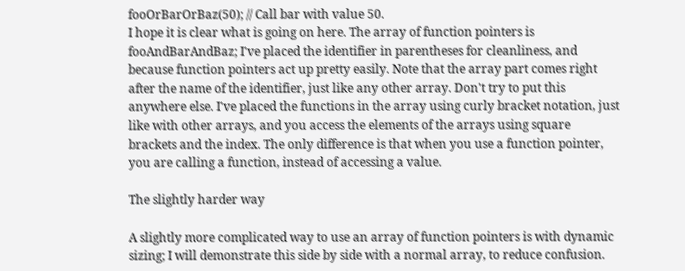fooOrBarOrBaz(50); // Call bar with value 50.
I hope it is clear what is going on here. The array of function pointers is fooAndBarAndBaz; I've placed the identifier in parentheses for cleanliness, and because function pointers act up pretty easily. Note that the array part comes right after the name of the identifier, just like any other array. Don't try to put this anywhere else. I've placed the functions in the array using curly bracket notation, just like with other arrays, and you access the elements of the arrays using square brackets and the index. The only difference is that when you use a function pointer, you are calling a function, instead of accessing a value.

The slightly harder way

A slightly more complicated way to use an array of function pointers is with dynamic sizing; I will demonstrate this side by side with a normal array, to reduce confusion.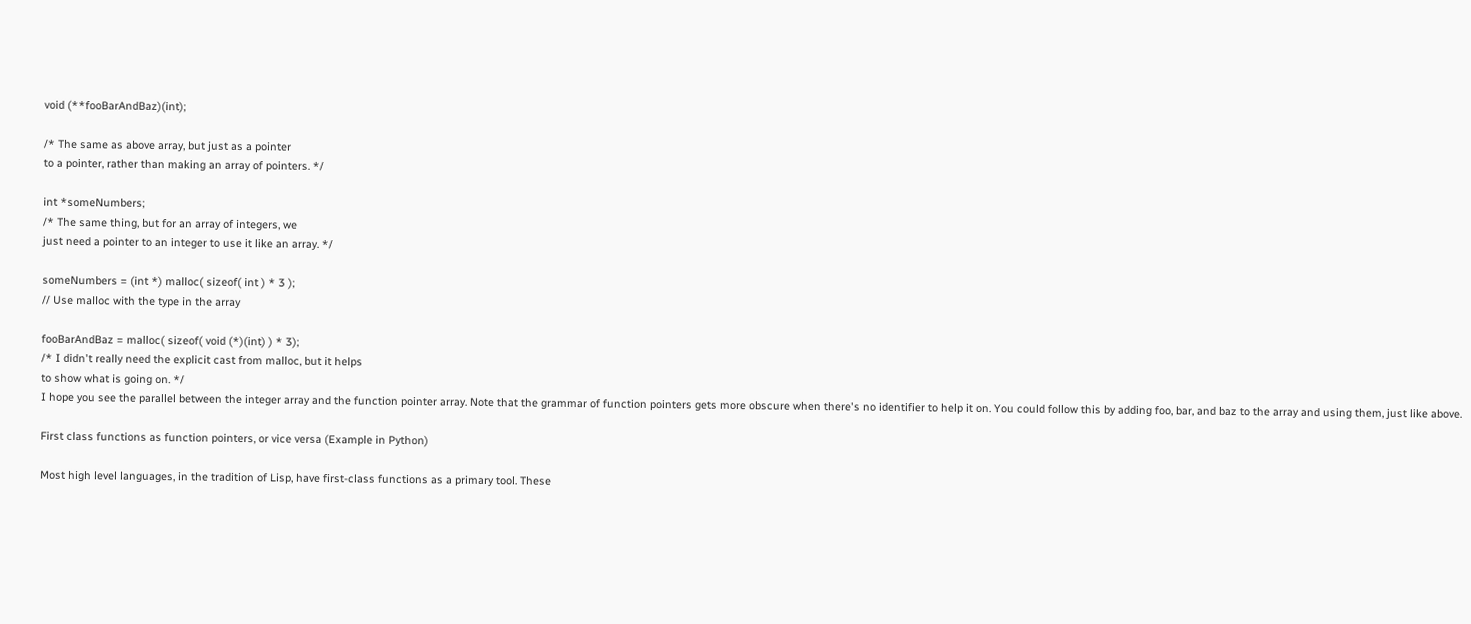void (**fooBarAndBaz)(int);

/* The same as above array, but just as a pointer
to a pointer, rather than making an array of pointers. */

int *someNumbers;
/* The same thing, but for an array of integers, we
just need a pointer to an integer to use it like an array. */

someNumbers = (int *) malloc( sizeof( int ) * 3 );
// Use malloc with the type in the array

fooBarAndBaz = malloc( sizeof( void (*)(int) ) * 3);
/* I didn't really need the explicit cast from malloc, but it helps
to show what is going on. */
I hope you see the parallel between the integer array and the function pointer array. Note that the grammar of function pointers gets more obscure when there's no identifier to help it on. You could follow this by adding foo, bar, and baz to the array and using them, just like above.

First class functions as function pointers, or vice versa (Example in Python)

Most high level languages, in the tradition of Lisp, have first-class functions as a primary tool. These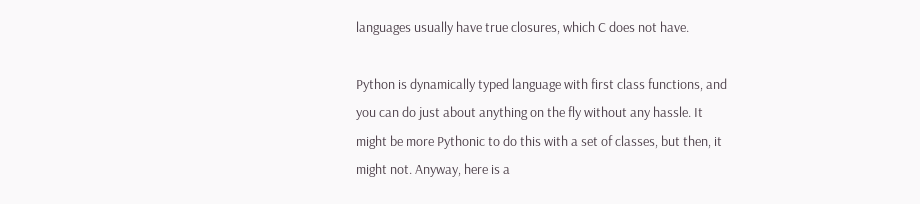languages usually have true closures, which C does not have.

Python is dynamically typed language with first class functions, and you can do just about anything on the fly without any hassle. It might be more Pythonic to do this with a set of classes, but then, it might not. Anyway, here is a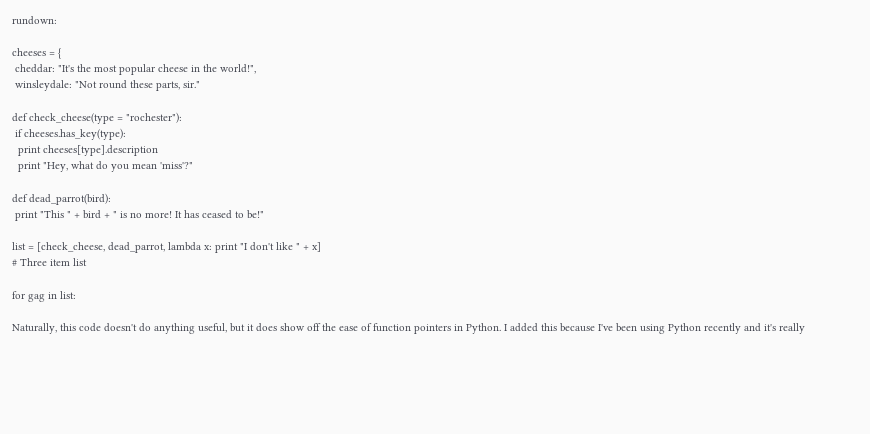rundown:

cheeses = {
 cheddar: "It's the most popular cheese in the world!",
 winsleydale: "Not round these parts, sir."

def check_cheese(type = "rochester"):
 if cheeses.has_key(type):
  print cheeses[type].description
  print "Hey, what do you mean 'miss'?"

def dead_parrot(bird):
 print "This " + bird + " is no more! It has ceased to be!"

list = [check_cheese, dead_parrot, lambda x: print "I don't like " + x]
# Three item list

for gag in list:

Naturally, this code doesn't do anything useful, but it does show off the ease of function pointers in Python. I added this because I've been using Python recently and it's really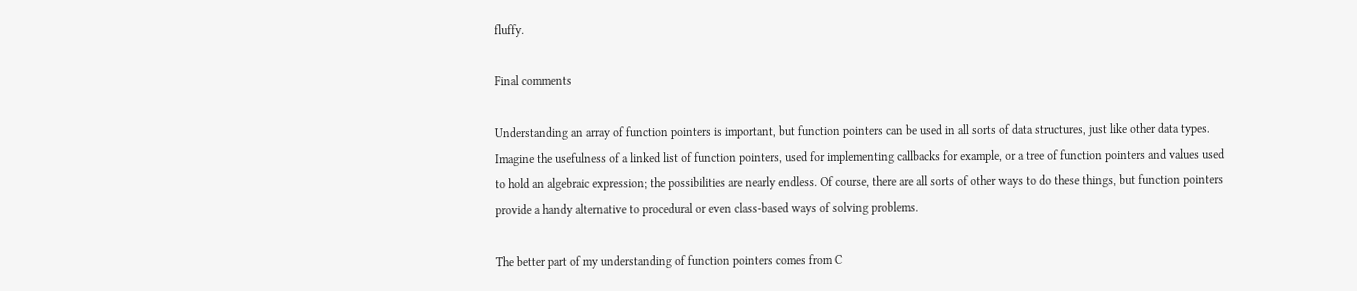fluffy.

Final comments

Understanding an array of function pointers is important, but function pointers can be used in all sorts of data structures, just like other data types. Imagine the usefulness of a linked list of function pointers, used for implementing callbacks for example, or a tree of function pointers and values used to hold an algebraic expression; the possibilities are nearly endless. Of course, there are all sorts of other ways to do these things, but function pointers provide a handy alternative to procedural or even class-based ways of solving problems.

The better part of my understanding of function pointers comes from C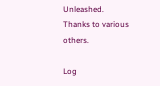Unleashed. Thanks to various others.

Log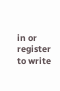in or register to write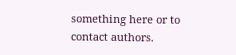something here or to contact authors.